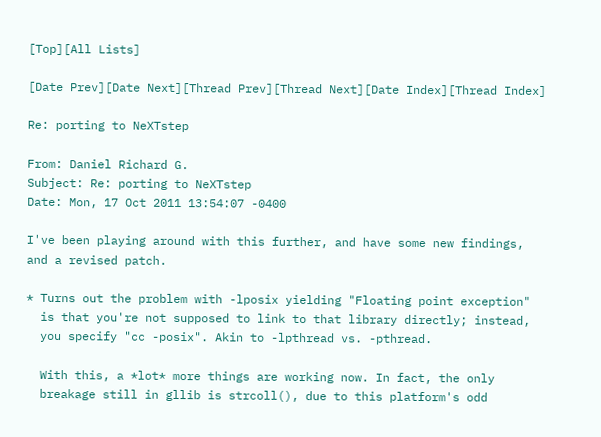[Top][All Lists]

[Date Prev][Date Next][Thread Prev][Thread Next][Date Index][Thread Index]

Re: porting to NeXTstep

From: Daniel Richard G.
Subject: Re: porting to NeXTstep
Date: Mon, 17 Oct 2011 13:54:07 -0400

I've been playing around with this further, and have some new findings,
and a revised patch.

* Turns out the problem with -lposix yielding "Floating point exception"
  is that you're not supposed to link to that library directly; instead,
  you specify "cc -posix". Akin to -lpthread vs. -pthread.

  With this, a *lot* more things are working now. In fact, the only
  breakage still in gllib is strcoll(), due to this platform's odd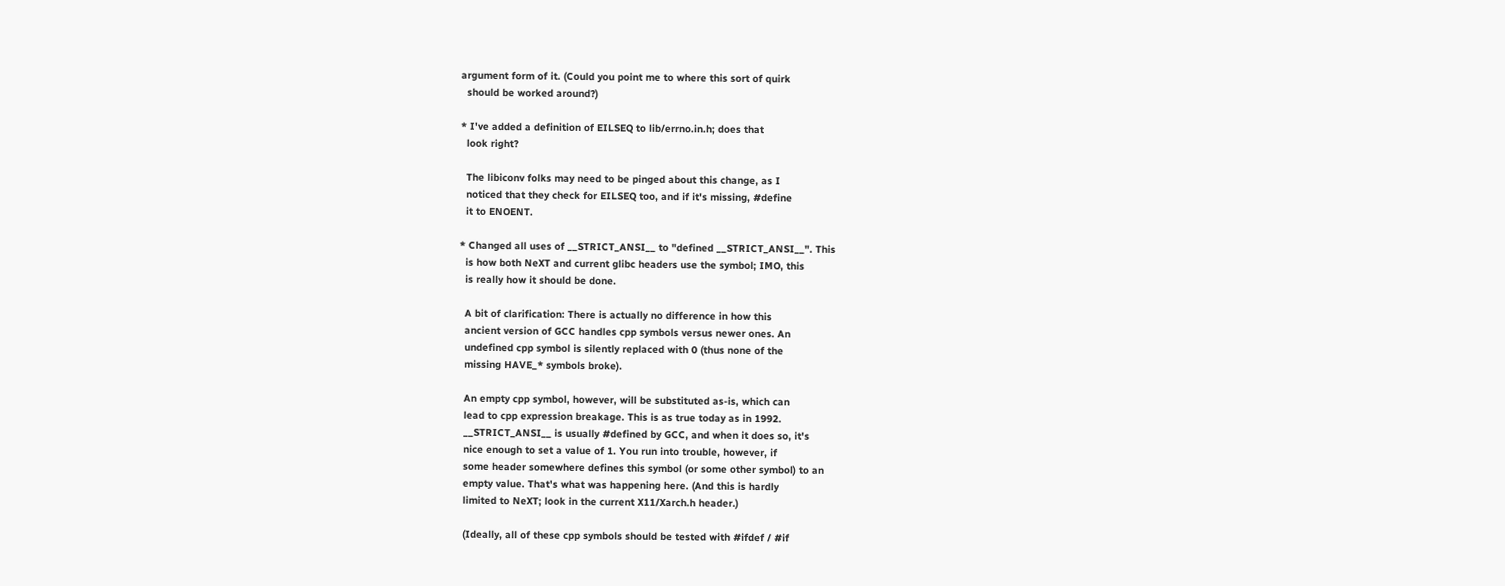argument form of it. (Could you point me to where this sort of quirk
  should be worked around?)

* I've added a definition of EILSEQ to lib/errno.in.h; does that
  look right?

  The libiconv folks may need to be pinged about this change, as I
  noticed that they check for EILSEQ too, and if it's missing, #define
  it to ENOENT.

* Changed all uses of __STRICT_ANSI__ to "defined __STRICT_ANSI__". This
  is how both NeXT and current glibc headers use the symbol; IMO, this
  is really how it should be done.

  A bit of clarification: There is actually no difference in how this
  ancient version of GCC handles cpp symbols versus newer ones. An
  undefined cpp symbol is silently replaced with 0 (thus none of the
  missing HAVE_* symbols broke).

  An empty cpp symbol, however, will be substituted as-is, which can
  lead to cpp expression breakage. This is as true today as in 1992.
  __STRICT_ANSI__ is usually #defined by GCC, and when it does so, it's
  nice enough to set a value of 1. You run into trouble, however, if
  some header somewhere defines this symbol (or some other symbol) to an
  empty value. That's what was happening here. (And this is hardly
  limited to NeXT; look in the current X11/Xarch.h header.)

  (Ideally, all of these cpp symbols should be tested with #ifdef / #if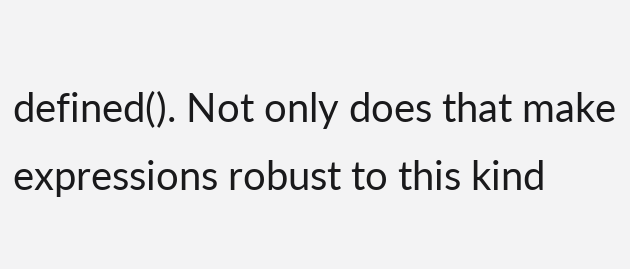defined(). Not only does that make expressions robust to this kind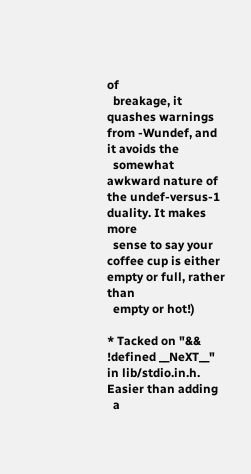of
  breakage, it quashes warnings from -Wundef, and it avoids the
  somewhat awkward nature of the undef-versus-1 duality. It makes more
  sense to say your coffee cup is either empty or full, rather than
  empty or hot!)

* Tacked on "&& !defined __NeXT__" in lib/stdio.in.h. Easier than adding
  a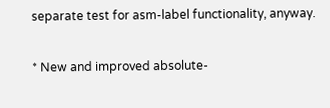separate test for asm-label functionality, anyway.

* New and improved absolute-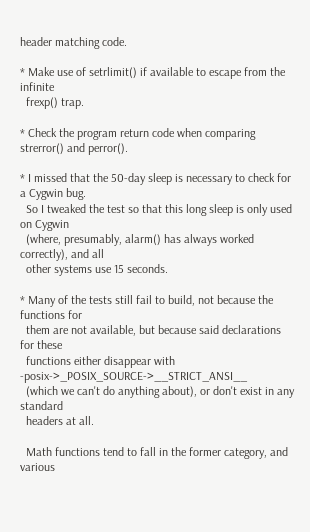header matching code.

* Make use of setrlimit() if available to escape from the infinite
  frexp() trap.

* Check the program return code when comparing strerror() and perror().

* I missed that the 50-day sleep is necessary to check for a Cygwin bug.
  So I tweaked the test so that this long sleep is only used on Cygwin
  (where, presumably, alarm() has always worked correctly), and all
  other systems use 15 seconds.

* Many of the tests still fail to build, not because the functions for
  them are not available, but because said declarations for these
  functions either disappear with -posix->_POSIX_SOURCE->__STRICT_ANSI__
  (which we can't do anything about), or don't exist in any standard
  headers at all.

  Math functions tend to fall in the former category, and various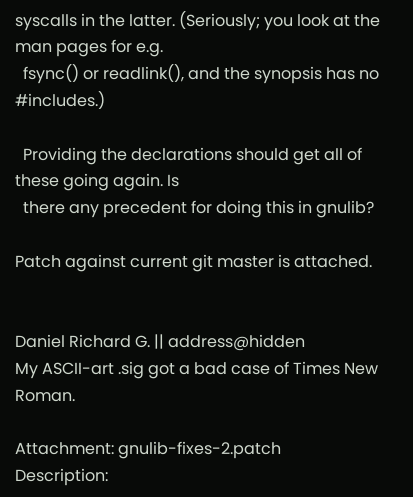syscalls in the latter. (Seriously; you look at the man pages for e.g.
  fsync() or readlink(), and the synopsis has no #includes.)

  Providing the declarations should get all of these going again. Is
  there any precedent for doing this in gnulib?

Patch against current git master is attached.


Daniel Richard G. || address@hidden
My ASCII-art .sig got a bad case of Times New Roman.

Attachment: gnulib-fixes-2.patch
Description: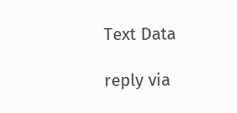Text Data

reply via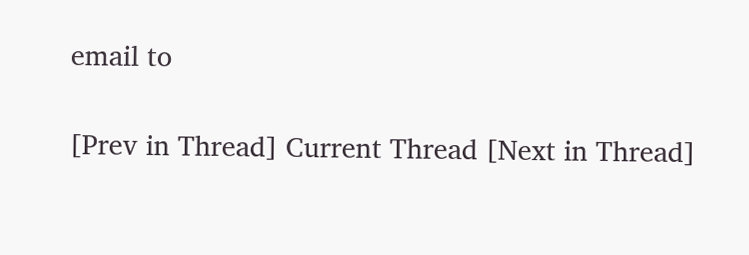email to

[Prev in Thread] Current Thread [Next in Thread]